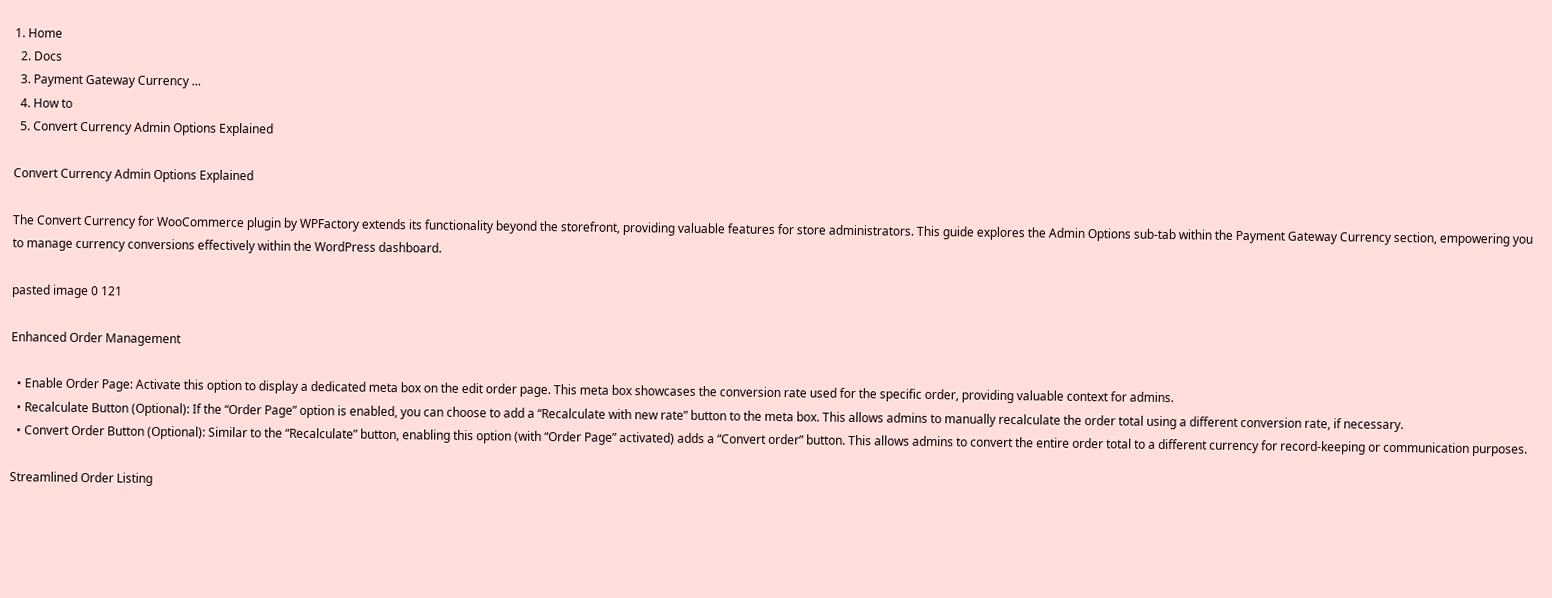1. Home
  2. Docs
  3. Payment Gateway Currency ...
  4. How to
  5. Convert Currency Admin Options Explained

Convert Currency Admin Options Explained

The Convert Currency for WooCommerce plugin by WPFactory extends its functionality beyond the storefront, providing valuable features for store administrators. This guide explores the Admin Options sub-tab within the Payment Gateway Currency section, empowering you to manage currency conversions effectively within the WordPress dashboard.

pasted image 0 121

Enhanced Order Management

  • Enable Order Page: Activate this option to display a dedicated meta box on the edit order page. This meta box showcases the conversion rate used for the specific order, providing valuable context for admins.
  • Recalculate Button (Optional): If the “Order Page” option is enabled, you can choose to add a “Recalculate with new rate” button to the meta box. This allows admins to manually recalculate the order total using a different conversion rate, if necessary.
  • Convert Order Button (Optional): Similar to the “Recalculate” button, enabling this option (with “Order Page” activated) adds a “Convert order” button. This allows admins to convert the entire order total to a different currency for record-keeping or communication purposes.

Streamlined Order Listing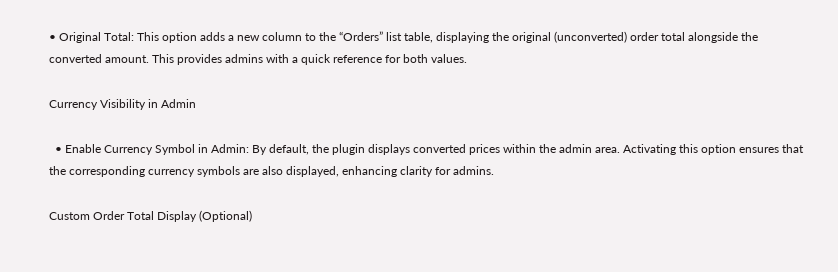• Original Total: This option adds a new column to the “Orders” list table, displaying the original (unconverted) order total alongside the converted amount. This provides admins with a quick reference for both values.

Currency Visibility in Admin

  • Enable Currency Symbol in Admin: By default, the plugin displays converted prices within the admin area. Activating this option ensures that the corresponding currency symbols are also displayed, enhancing clarity for admins.

Custom Order Total Display (Optional)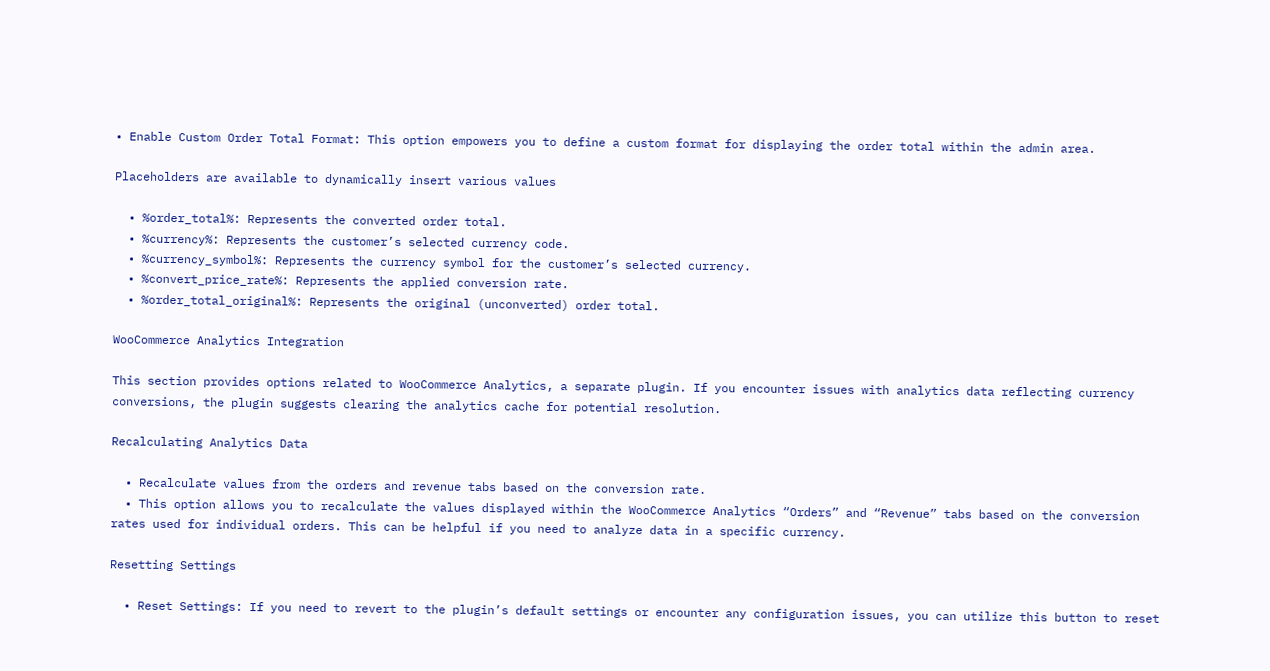• Enable Custom Order Total Format: This option empowers you to define a custom format for displaying the order total within the admin area.

Placeholders are available to dynamically insert various values

  • %order_total%: Represents the converted order total.
  • %currency%: Represents the customer’s selected currency code.
  • %currency_symbol%: Represents the currency symbol for the customer’s selected currency.
  • %convert_price_rate%: Represents the applied conversion rate.
  • %order_total_original%: Represents the original (unconverted) order total.

WooCommerce Analytics Integration

This section provides options related to WooCommerce Analytics, a separate plugin. If you encounter issues with analytics data reflecting currency conversions, the plugin suggests clearing the analytics cache for potential resolution.

Recalculating Analytics Data

  • Recalculate values from the orders and revenue tabs based on the conversion rate.
  • This option allows you to recalculate the values displayed within the WooCommerce Analytics “Orders” and “Revenue” tabs based on the conversion rates used for individual orders. This can be helpful if you need to analyze data in a specific currency.

Resetting Settings

  • Reset Settings: If you need to revert to the plugin’s default settings or encounter any configuration issues, you can utilize this button to reset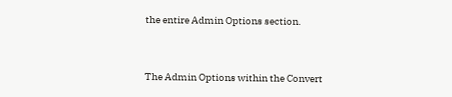the entire Admin Options section.


The Admin Options within the Convert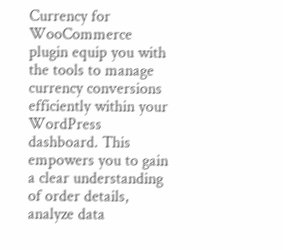Currency for WooCommerce plugin equip you with the tools to manage currency conversions efficiently within your WordPress dashboard. This empowers you to gain a clear understanding of order details, analyze data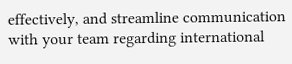effectively, and streamline communication with your team regarding international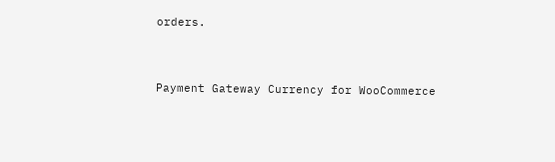orders.


Payment Gateway Currency for WooCommerce